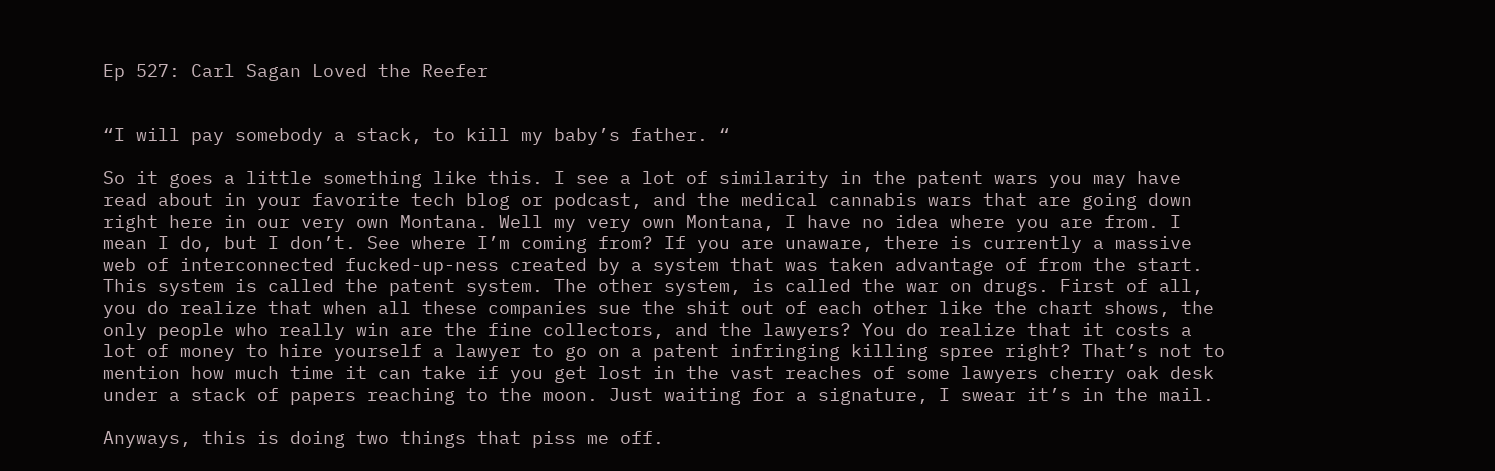Ep 527: Carl Sagan Loved the Reefer


“I will pay somebody a stack, to kill my baby’s father. “

So it goes a little something like this. I see a lot of similarity in the patent wars you may have read about in your favorite tech blog or podcast, and the medical cannabis wars that are going down right here in our very own Montana. Well my very own Montana, I have no idea where you are from. I mean I do, but I don’t. See where I’m coming from? If you are unaware, there is currently a massive web of interconnected fucked-up-ness created by a system that was taken advantage of from the start. This system is called the patent system. The other system, is called the war on drugs. First of all, you do realize that when all these companies sue the shit out of each other like the chart shows, the only people who really win are the fine collectors, and the lawyers? You do realize that it costs a lot of money to hire yourself a lawyer to go on a patent infringing killing spree right? That’s not to mention how much time it can take if you get lost in the vast reaches of some lawyers cherry oak desk under a stack of papers reaching to the moon. Just waiting for a signature, I swear it’s in the mail.

Anyways, this is doing two things that piss me off.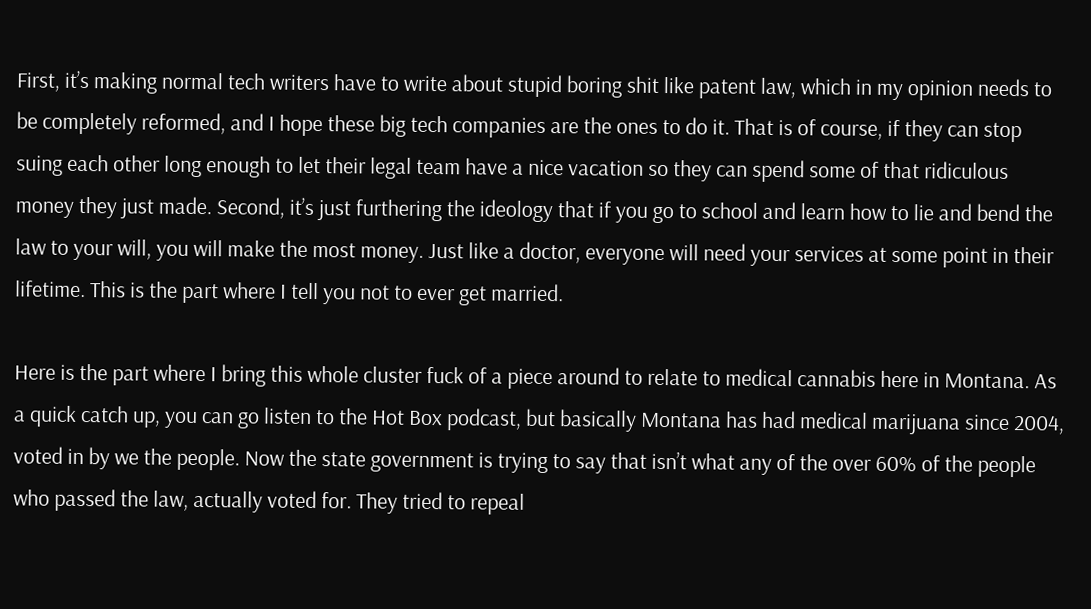First, it’s making normal tech writers have to write about stupid boring shit like patent law, which in my opinion needs to be completely reformed, and I hope these big tech companies are the ones to do it. That is of course, if they can stop suing each other long enough to let their legal team have a nice vacation so they can spend some of that ridiculous money they just made. Second, it’s just furthering the ideology that if you go to school and learn how to lie and bend the law to your will, you will make the most money. Just like a doctor, everyone will need your services at some point in their lifetime. This is the part where I tell you not to ever get married.

Here is the part where I bring this whole cluster fuck of a piece around to relate to medical cannabis here in Montana. As a quick catch up, you can go listen to the Hot Box podcast, but basically Montana has had medical marijuana since 2004, voted in by we the people. Now the state government is trying to say that isn’t what any of the over 60% of the people who passed the law, actually voted for. They tried to repeal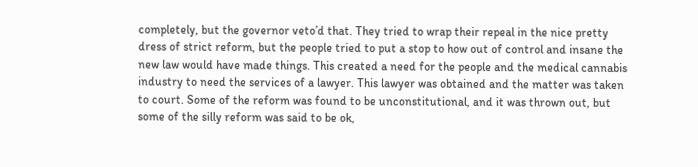completely, but the governor veto’d that. They tried to wrap their repeal in the nice pretty dress of strict reform, but the people tried to put a stop to how out of control and insane the new law would have made things. This created a need for the people and the medical cannabis industry to need the services of a lawyer. This lawyer was obtained and the matter was taken to court. Some of the reform was found to be unconstitutional, and it was thrown out, but some of the silly reform was said to be ok,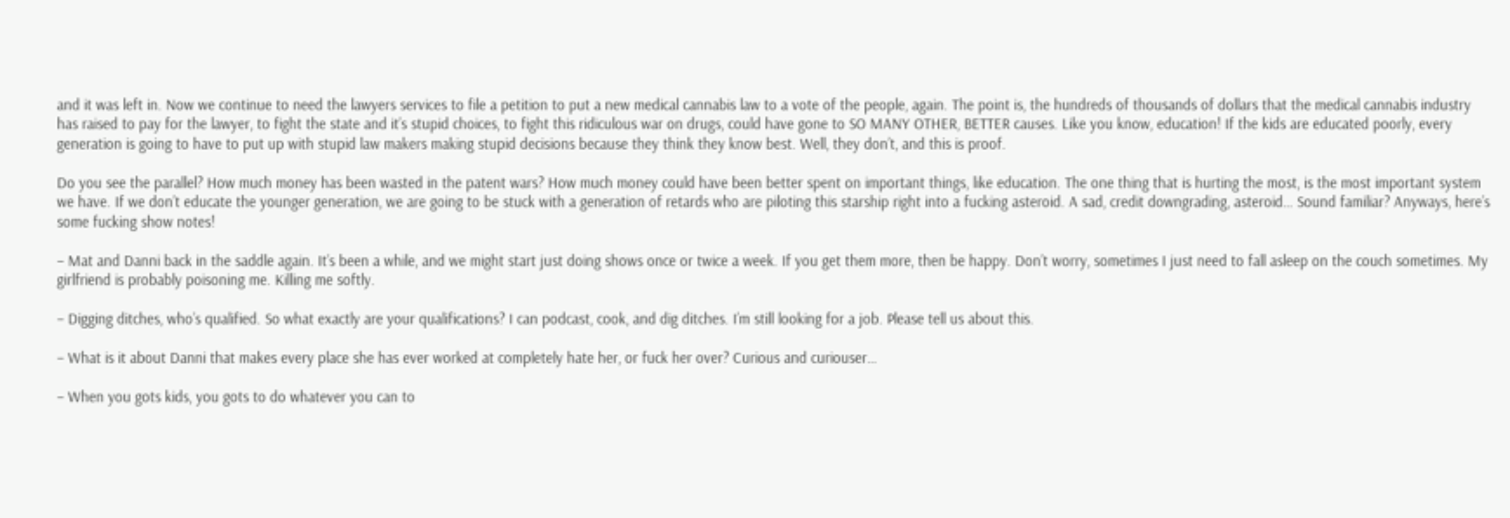and it was left in. Now we continue to need the lawyers services to file a petition to put a new medical cannabis law to a vote of the people, again. The point is, the hundreds of thousands of dollars that the medical cannabis industry has raised to pay for the lawyer, to fight the state and it’s stupid choices, to fight this ridiculous war on drugs, could have gone to SO MANY OTHER, BETTER causes. Like you know, education! If the kids are educated poorly, every generation is going to have to put up with stupid law makers making stupid decisions because they think they know best. Well, they don’t, and this is proof.

Do you see the parallel? How much money has been wasted in the patent wars? How much money could have been better spent on important things, like education. The one thing that is hurting the most, is the most important system we have. If we don’t educate the younger generation, we are going to be stuck with a generation of retards who are piloting this starship right into a fucking asteroid. A sad, credit downgrading, asteroid… Sound familiar? Anyways, here’s some fucking show notes!

– Mat and Danni back in the saddle again. It’s been a while, and we might start just doing shows once or twice a week. If you get them more, then be happy. Don’t worry, sometimes I just need to fall asleep on the couch sometimes. My girlfriend is probably poisoning me. Killing me softly.

– Digging ditches, who’s qualified. So what exactly are your qualifications? I can podcast, cook, and dig ditches. I’m still looking for a job. Please tell us about this.

– What is it about Danni that makes every place she has ever worked at completely hate her, or fuck her over? Curious and curiouser…

– When you gots kids, you gots to do whatever you can to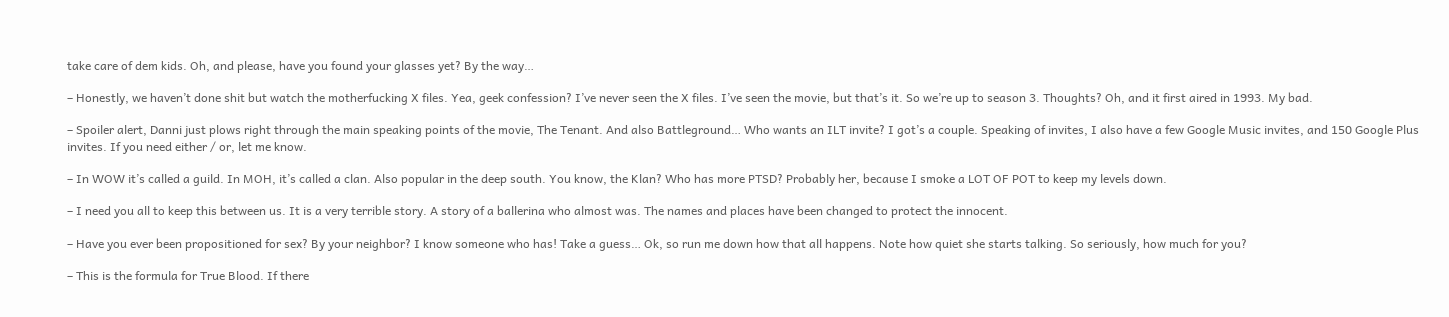take care of dem kids. Oh, and please, have you found your glasses yet? By the way…

– Honestly, we haven’t done shit but watch the motherfucking X files. Yea, geek confession? I’ve never seen the X files. I’ve seen the movie, but that’s it. So we’re up to season 3. Thoughts? Oh, and it first aired in 1993. My bad.

– Spoiler alert, Danni just plows right through the main speaking points of the movie, The Tenant. And also Battleground… Who wants an ILT invite? I got’s a couple. Speaking of invites, I also have a few Google Music invites, and 150 Google Plus invites. If you need either / or, let me know.

– In WOW it’s called a guild. In MOH, it’s called a clan. Also popular in the deep south. You know, the Klan? Who has more PTSD? Probably her, because I smoke a LOT OF POT to keep my levels down.

– I need you all to keep this between us. It is a very terrible story. A story of a ballerina who almost was. The names and places have been changed to protect the innocent.

– Have you ever been propositioned for sex? By your neighbor? I know someone who has! Take a guess… Ok, so run me down how that all happens. Note how quiet she starts talking. So seriously, how much for you?

– This is the formula for True Blood. If there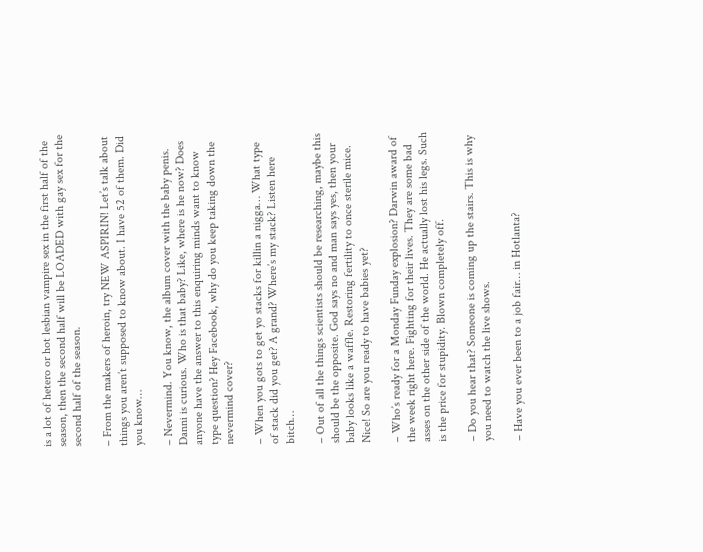is a lot of hetero or hot lesbian vampire sex in the first half of the season, then the second half will be LOADED with gay sex for the second half of the season.

– From the makers of heroin, try NEW ASPIRIN! Let’s talk about things you aren’t supposed to know about. I have 52 of them. Did you know…

– Nevermind. You know, the album cover with the baby penis. Danni is curious. Who is that baby? Like, where is he now? Does anyone have the answer to this enquiring minds want to know type question? Hey Facebook, why do you keep taking down the nevermind cover?

– When you gots to get yo stacks for killin a nigga… What type of stack did you get? A grand? Where’s my stack? Listen here bitch…

– Out of all the things scientists should be researching, maybe this should be the opposite. God says no and man says yes, then your baby looks like a waffle. Restoring fertility to once sterile mice. Nice! So are you ready to have babies yet?

– Who’s ready for a Monday Funday explosion? Darwin award of the week right here. Fighting for their lives. They are some bad asses on the other side of the world. He actually lost his legs. Such is the price for stupidity. Blown completely off.

– Do you hear that? Someone is coming up the stairs. This is why you need to watch the live shows.

– Have you ever been to a job fair… in Hotlanta?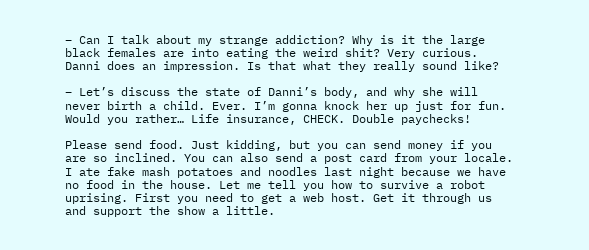– Can I talk about my strange addiction? Why is it the large black females are into eating the weird shit? Very curious. Danni does an impression. Is that what they really sound like?

– Let’s discuss the state of Danni’s body, and why she will never birth a child. Ever. I’m gonna knock her up just for fun. Would you rather… Life insurance, CHECK. Double paychecks!

Please send food. Just kidding, but you can send money if you are so inclined. You can also send a post card from your locale. I ate fake mash potatoes and noodles last night because we have no food in the house. Let me tell you how to survive a robot uprising. First you need to get a web host. Get it through us and support the show a little.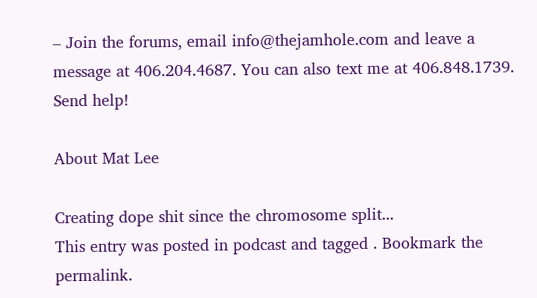– Join the forums, email info@thejamhole.com and leave a message at 406.204.4687. You can also text me at 406.848.1739. Send help!

About Mat Lee

Creating dope shit since the chromosome split...
This entry was posted in podcast and tagged . Bookmark the permalink.